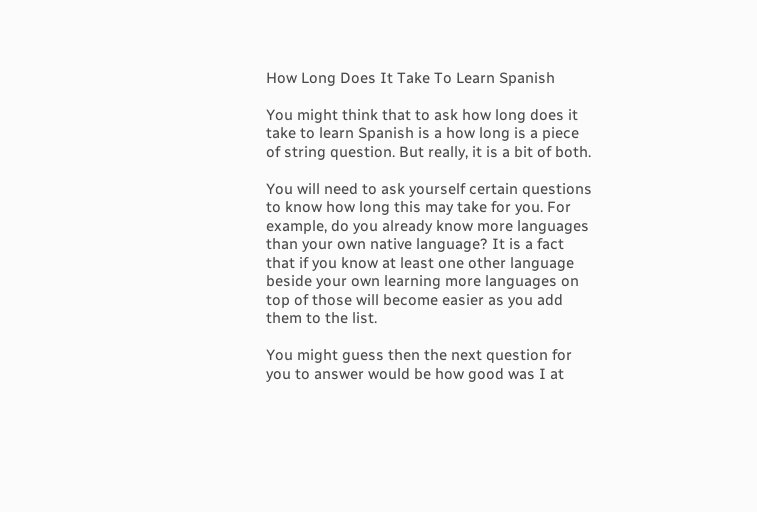How Long Does It Take To Learn Spanish

You might think that to ask how long does it take to learn Spanish is a how long is a piece of string question. But really, it is a bit of both.

You will need to ask yourself certain questions to know how long this may take for you. For example, do you already know more languages than your own native language? It is a fact that if you know at least one other language beside your own learning more languages on top of those will become easier as you add them to the list.

You might guess then the next question for you to answer would be how good was I at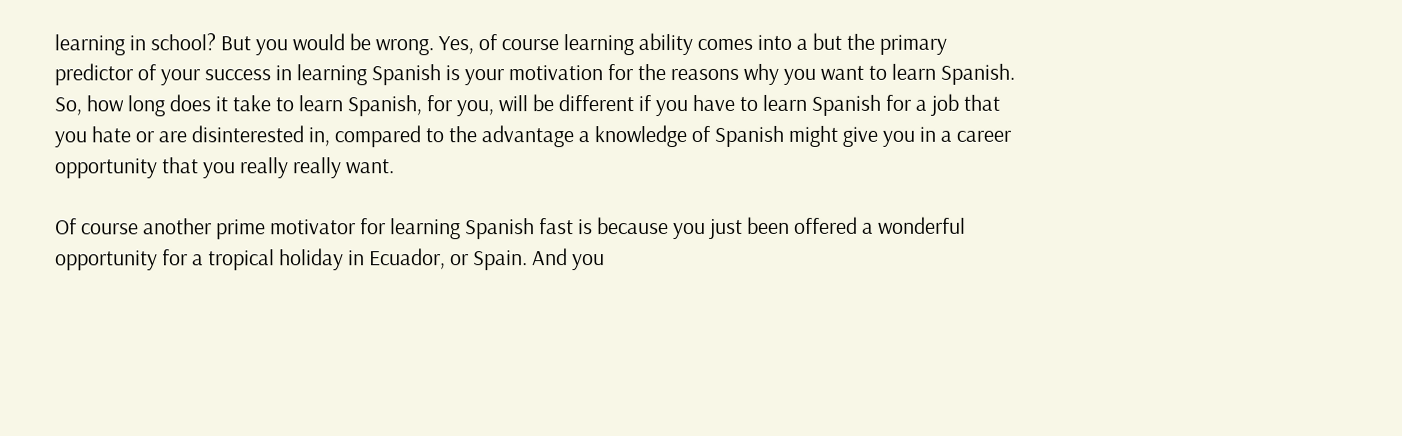learning in school? But you would be wrong. Yes, of course learning ability comes into a but the primary predictor of your success in learning Spanish is your motivation for the reasons why you want to learn Spanish. So, how long does it take to learn Spanish, for you, will be different if you have to learn Spanish for a job that you hate or are disinterested in, compared to the advantage a knowledge of Spanish might give you in a career opportunity that you really really want.

Of course another prime motivator for learning Spanish fast is because you just been offered a wonderful opportunity for a tropical holiday in Ecuador, or Spain. And you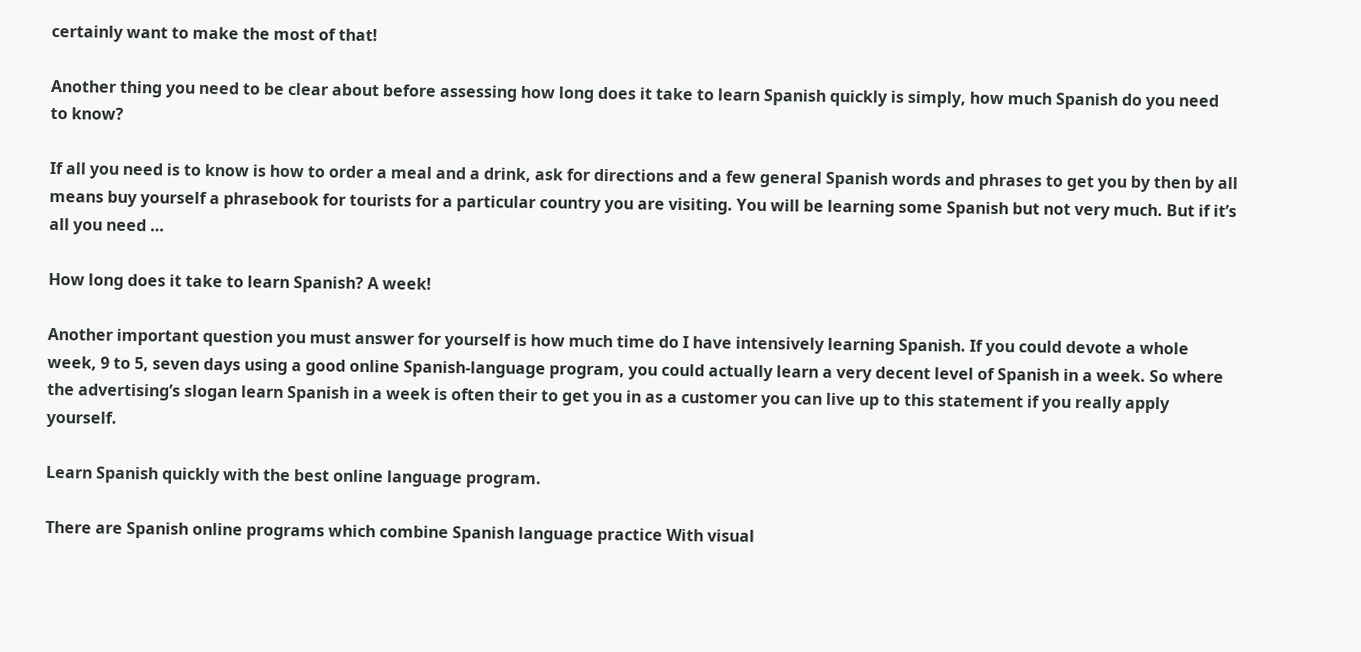certainly want to make the most of that!

Another thing you need to be clear about before assessing how long does it take to learn Spanish quickly is simply, how much Spanish do you need to know?

If all you need is to know is how to order a meal and a drink, ask for directions and a few general Spanish words and phrases to get you by then by all means buy yourself a phrasebook for tourists for a particular country you are visiting. You will be learning some Spanish but not very much. But if it’s all you need …

How long does it take to learn Spanish? A week!

Another important question you must answer for yourself is how much time do I have intensively learning Spanish. If you could devote a whole week, 9 to 5, seven days using a good online Spanish-language program, you could actually learn a very decent level of Spanish in a week. So where the advertising’s slogan learn Spanish in a week is often their to get you in as a customer you can live up to this statement if you really apply yourself.

Learn Spanish quickly with the best online language program.

There are Spanish online programs which combine Spanish language practice With visual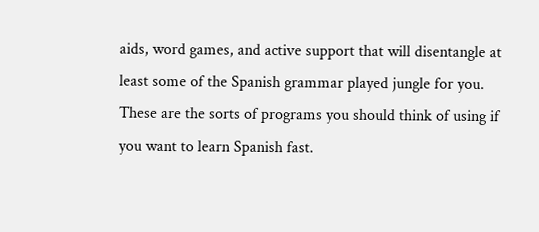aids, word games, and active support that will disentangle at least some of the Spanish grammar played jungle for you. These are the sorts of programs you should think of using if you want to learn Spanish fast.